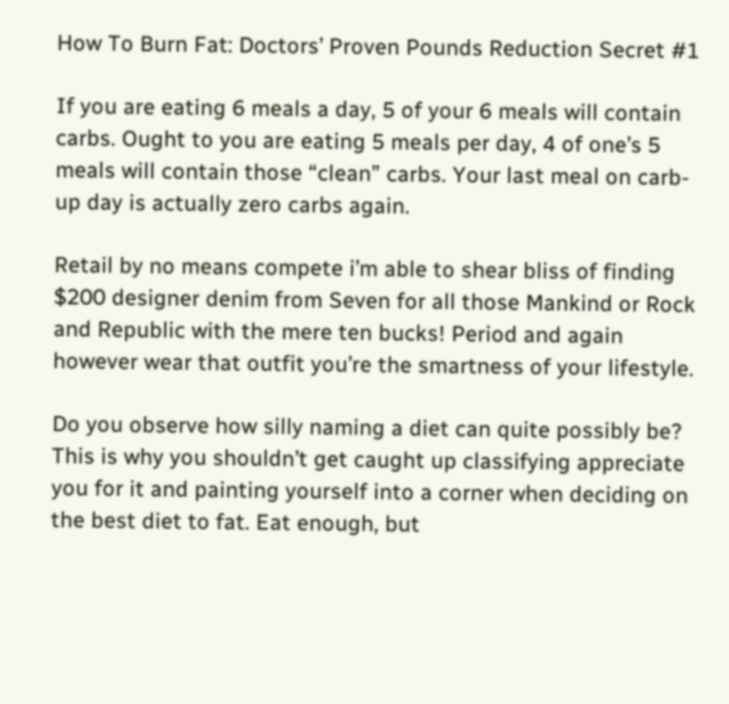How To Burn Fat: Doctors’ Proven Pounds Reduction Secret #1

If you are eating 6 meals a day, 5 of your 6 meals will contain carbs. Ought to you are eating 5 meals per day, 4 of one’s 5 meals will contain those “clean” carbs. Your last meal on carb-up day is actually zero carbs again.

Retail by no means compete i’m able to shear bliss of finding $200 designer denim from Seven for all those Mankind or Rock and Republic with the mere ten bucks! Period and again however wear that outfit you’re the smartness of your lifestyle.

Do you observe how silly naming a diet can quite possibly be? This is why you shouldn’t get caught up classifying appreciate you for it and painting yourself into a corner when deciding on the best diet to fat. Eat enough, but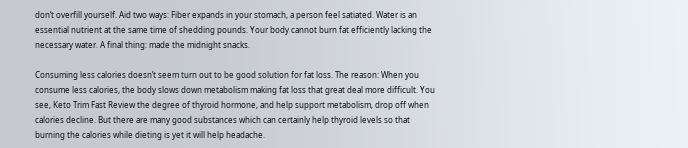don’t overfill yourself. Aid two ways: Fiber expands in your stomach, a person feel satiated. Water is an essential nutrient at the same time of shedding pounds. Your body cannot burn fat efficiently lacking the necessary water. A final thing: made the midnight snacks.

Consuming less calories doesn’t seem turn out to be good solution for fat loss. The reason: When you consume less calories, the body slows down metabolism making fat loss that great deal more difficult. You see, Keto Trim Fast Review the degree of thyroid hormone, and help support metabolism, drop off when calories decline. But there are many good substances which can certainly help thyroid levels so that burning the calories while dieting is yet it will help headache.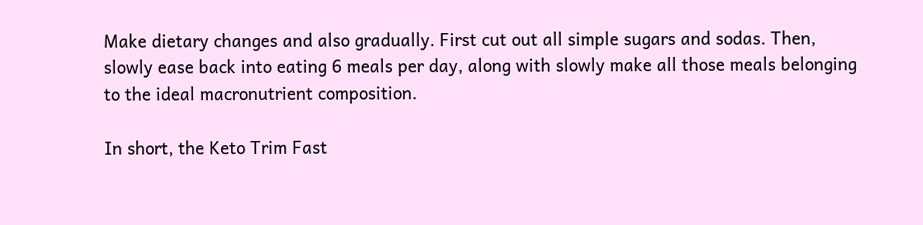Make dietary changes and also gradually. First cut out all simple sugars and sodas. Then, slowly ease back into eating 6 meals per day, along with slowly make all those meals belonging to the ideal macronutrient composition.

In short, the Keto Trim Fast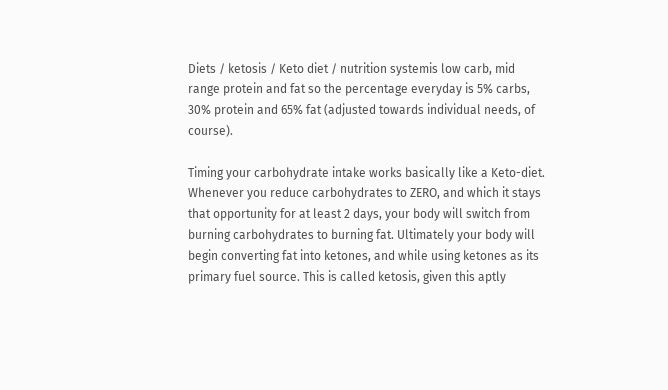Diets / ketosis / Keto diet / nutrition systemis low carb, mid range protein and fat so the percentage everyday is 5% carbs, 30% protein and 65% fat (adjusted towards individual needs, of course).

Timing your carbohydrate intake works basically like a Keto-diet. Whenever you reduce carbohydrates to ZERO, and which it stays that opportunity for at least 2 days, your body will switch from burning carbohydrates to burning fat. Ultimately your body will begin converting fat into ketones, and while using ketones as its primary fuel source. This is called ketosis, given this aptly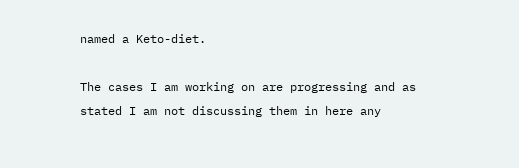named a Keto-diet.

The cases I am working on are progressing and as stated I am not discussing them in here any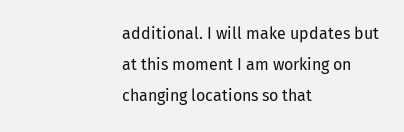additional. I will make updates but at this moment I am working on changing locations so that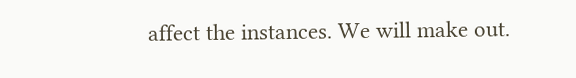affect the instances. We will make out.